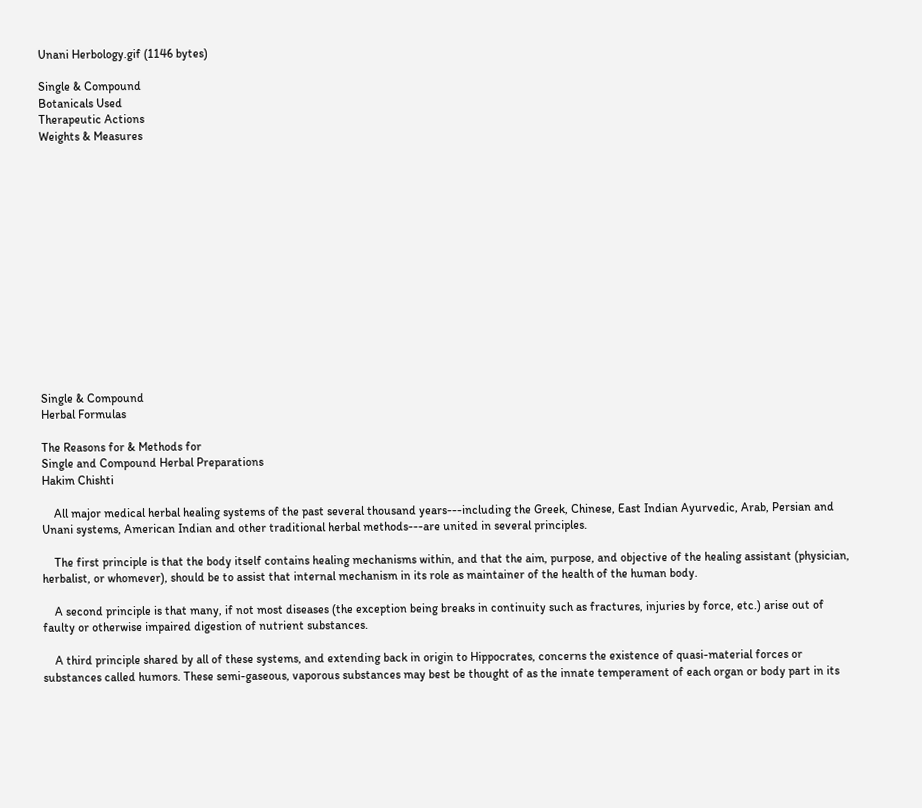Unani Herbology.gif (1146 bytes)

Single & Compound
Botanicals Used
Therapeutic Actions
Weights & Measures















Single & Compound
Herbal Formulas

The Reasons for & Methods for
Single and Compound Herbal Preparations
Hakim Chishti

    All major medical herbal healing systems of the past several thousand years---including the Greek, Chinese, East Indian Ayurvedic, Arab, Persian and Unani systems, American Indian and other traditional herbal methods---are united in several principles.

    The first principle is that the body itself contains healing mechanisms within, and that the aim, purpose, and objective of the healing assistant (physician, herbalist, or whomever), should be to assist that internal mechanism in its role as maintainer of the health of the human body.

    A second principle is that many, if not most diseases (the exception being breaks in continuity such as fractures, injuries by force, etc.) arise out of faulty or otherwise impaired digestion of nutrient substances.

    A third principle shared by all of these systems, and extending back in origin to Hippocrates, concerns the existence of quasi-material forces or substances called humors. These semi-gaseous, vaporous substances may best be thought of as the innate temperament of each organ or body part in its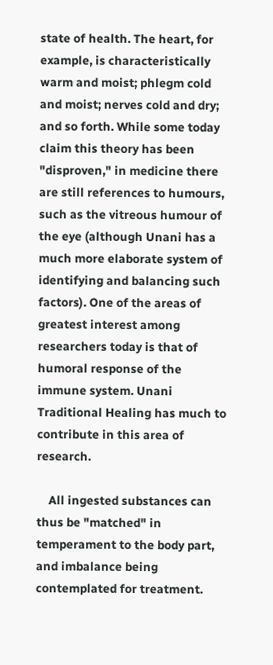state of health. The heart, for example, is characteristically warm and moist; phlegm cold and moist; nerves cold and dry; and so forth. While some today claim this theory has been "disproven," in medicine there are still references to humours, such as the vitreous humour of the eye (although Unani has a much more elaborate system of identifying and balancing such factors). One of the areas of greatest interest among researchers today is that of humoral response of the immune system. Unani Traditional Healing has much to contribute in this area of research.

    All ingested substances can thus be "matched" in temperament to the body part, and imbalance being contemplated for treatment.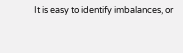It is easy to identify imbalances, or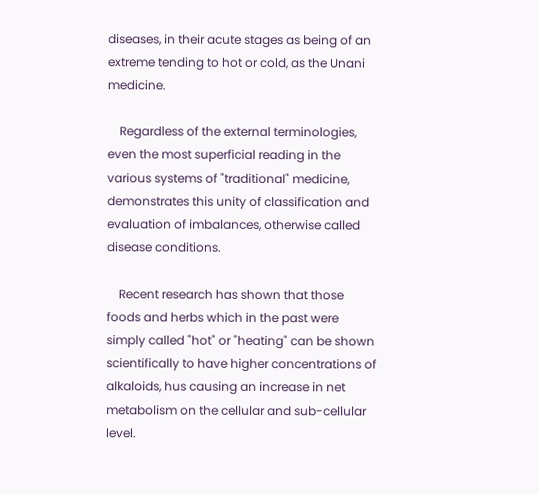diseases, in their acute stages as being of an extreme tending to hot or cold, as the Unani medicine.

    Regardless of the external terminologies, even the most superficial reading in the various systems of "traditional" medicine, demonstrates this unity of classification and evaluation of imbalances, otherwise called disease conditions.

    Recent research has shown that those foods and herbs which in the past were simply called "hot" or "heating" can be shown scientifically to have higher concentrations of alkaloids, hus causing an increase in net metabolism on the cellular and sub-cellular level.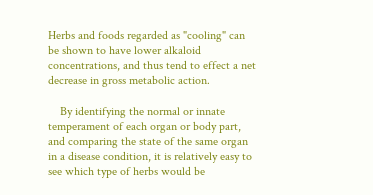Herbs and foods regarded as "cooling" can be shown to have lower alkaloid concentrations, and thus tend to effect a net decrease in gross metabolic action.

    By identifying the normal or innate temperament of each organ or body part, and comparing the state of the same organ in a disease condition, it is relatively easy to see which type of herbs would be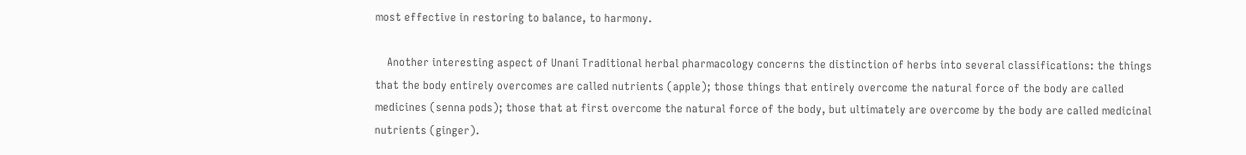most effective in restoring to balance, to harmony.

    Another interesting aspect of Unani Traditional herbal pharmacology concerns the distinction of herbs into several classifications: the things that the body entirely overcomes are called nutrients (apple); those things that entirely overcome the natural force of the body are called medicines (senna pods); those that at first overcome the natural force of the body, but ultimately are overcome by the body are called medicinal nutrients (ginger).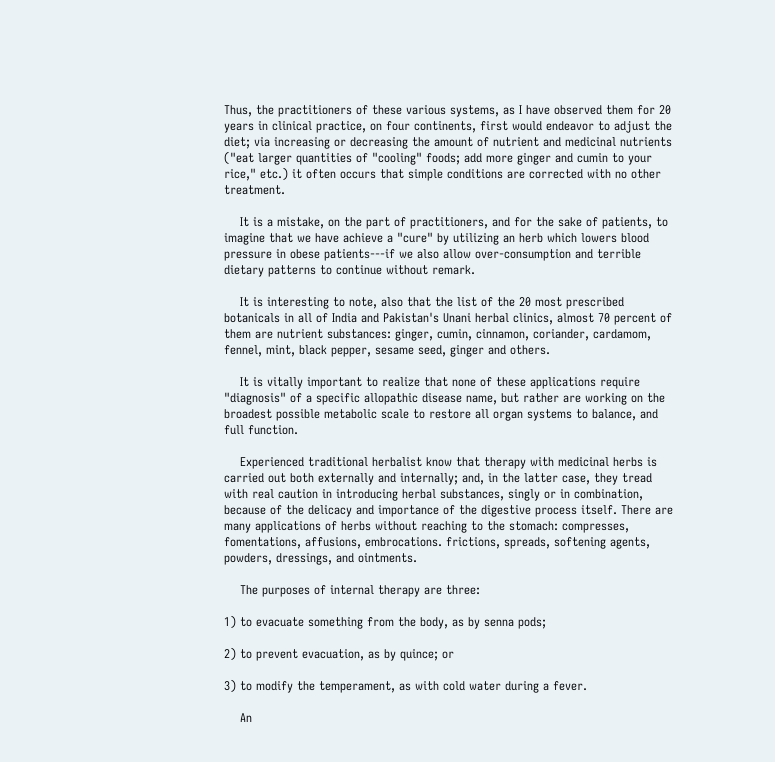Thus, the practitioners of these various systems, as I have observed them for 20 years in clinical practice, on four continents, first would endeavor to adjust the diet; via increasing or decreasing the amount of nutrient and medicinal nutrients ("eat larger quantities of "cooling" foods; add more ginger and cumin to your rice," etc.) it often occurs that simple conditions are corrected with no other treatment.

    It is a mistake, on the part of practitioners, and for the sake of patients, to imagine that we have achieve a "cure" by utilizing an herb which lowers blood pressure in obese patients---if we also allow over-consumption and terrible dietary patterns to continue without remark.

    It is interesting to note, also that the list of the 20 most prescribed botanicals in all of India and Pakistan's Unani herbal clinics, almost 70 percent of them are nutrient substances: ginger, cumin, cinnamon, coriander, cardamom, fennel, mint, black pepper, sesame seed, ginger and others.

    It is vitally important to realize that none of these applications require "diagnosis" of a specific allopathic disease name, but rather are working on the broadest possible metabolic scale to restore all organ systems to balance, and full function.

    Experienced traditional herbalist know that therapy with medicinal herbs is carried out both externally and internally; and, in the latter case, they tread with real caution in introducing herbal substances, singly or in combination, because of the delicacy and importance of the digestive process itself. There are many applications of herbs without reaching to the stomach: compresses, fomentations, affusions, embrocations. frictions, spreads, softening agents, powders, dressings, and ointments.

    The purposes of internal therapy are three:

1) to evacuate something from the body, as by senna pods;

2) to prevent evacuation, as by quince; or

3) to modify the temperament, as with cold water during a fever.

    An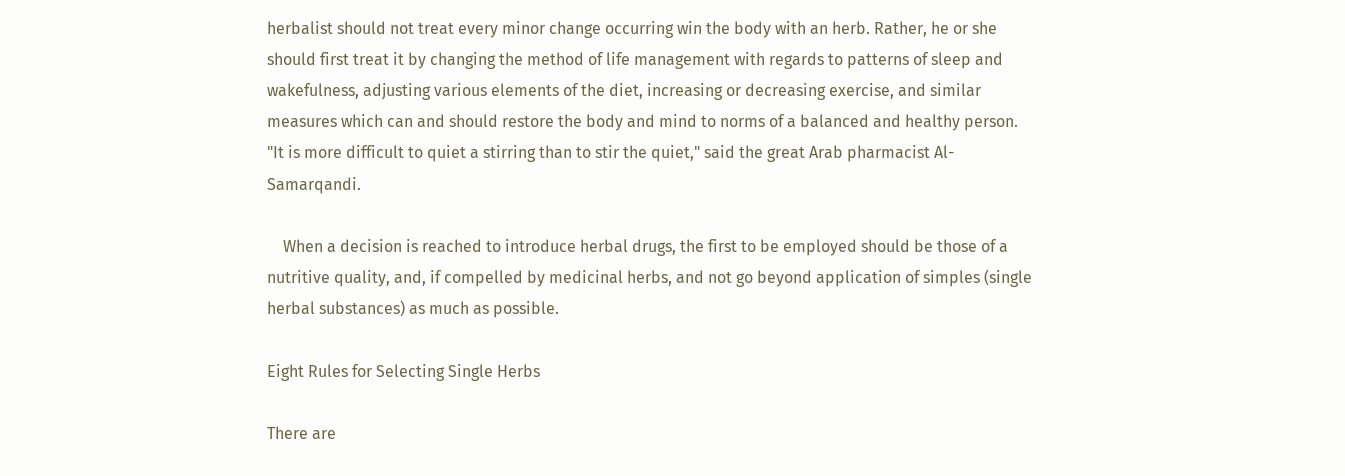herbalist should not treat every minor change occurring win the body with an herb. Rather, he or she should first treat it by changing the method of life management with regards to patterns of sleep and wakefulness, adjusting various elements of the diet, increasing or decreasing exercise, and similar measures which can and should restore the body and mind to norms of a balanced and healthy person. "It is more difficult to quiet a stirring than to stir the quiet," said the great Arab pharmacist Al-Samarqandi.

    When a decision is reached to introduce herbal drugs, the first to be employed should be those of a nutritive quality, and, if compelled by medicinal herbs, and not go beyond application of simples (single herbal substances) as much as possible.

Eight Rules for Selecting Single Herbs

There are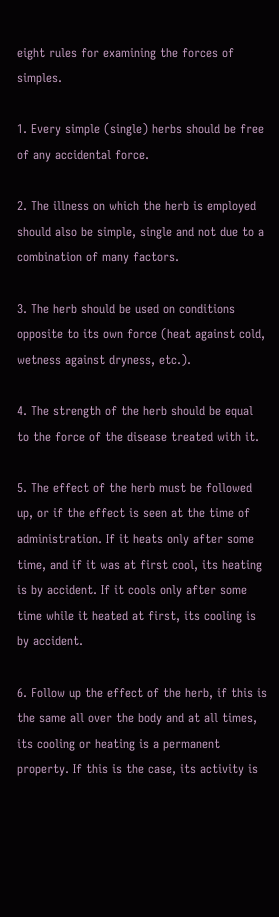eight rules for examining the forces of simples.

1. Every simple (single) herbs should be free of any accidental force.

2. The illness on which the herb is employed should also be simple, single and not due to a combination of many factors.

3. The herb should be used on conditions opposite to its own force (heat against cold, wetness against dryness, etc.).

4. The strength of the herb should be equal to the force of the disease treated with it.

5. The effect of the herb must be followed up, or if the effect is seen at the time of administration. If it heats only after some time, and if it was at first cool, its heating is by accident. If it cools only after some time while it heated at first, its cooling is by accident.

6. Follow up the effect of the herb, if this is the same all over the body and at all times, its cooling or heating is a permanent property. If this is the case, its activity is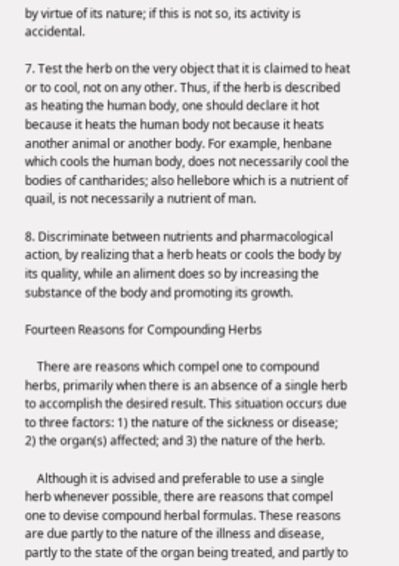by virtue of its nature; if this is not so, its activity is accidental.

7. Test the herb on the very object that it is claimed to heat or to cool, not on any other. Thus, if the herb is described as heating the human body, one should declare it hot because it heats the human body not because it heats another animal or another body. For example, henbane which cools the human body, does not necessarily cool the bodies of cantharides; also hellebore which is a nutrient of quail, is not necessarily a nutrient of man.

8. Discriminate between nutrients and pharmacological action, by realizing that a herb heats or cools the body by its quality, while an aliment does so by increasing the substance of the body and promoting its growth.

Fourteen Reasons for Compounding Herbs

    There are reasons which compel one to compound herbs, primarily when there is an absence of a single herb to accomplish the desired result. This situation occurs due to three factors: 1) the nature of the sickness or disease; 2) the organ(s) affected; and 3) the nature of the herb.

    Although it is advised and preferable to use a single herb whenever possible, there are reasons that compel one to devise compound herbal formulas. These reasons are due partly to the nature of the illness and disease, partly to the state of the organ being treated, and partly to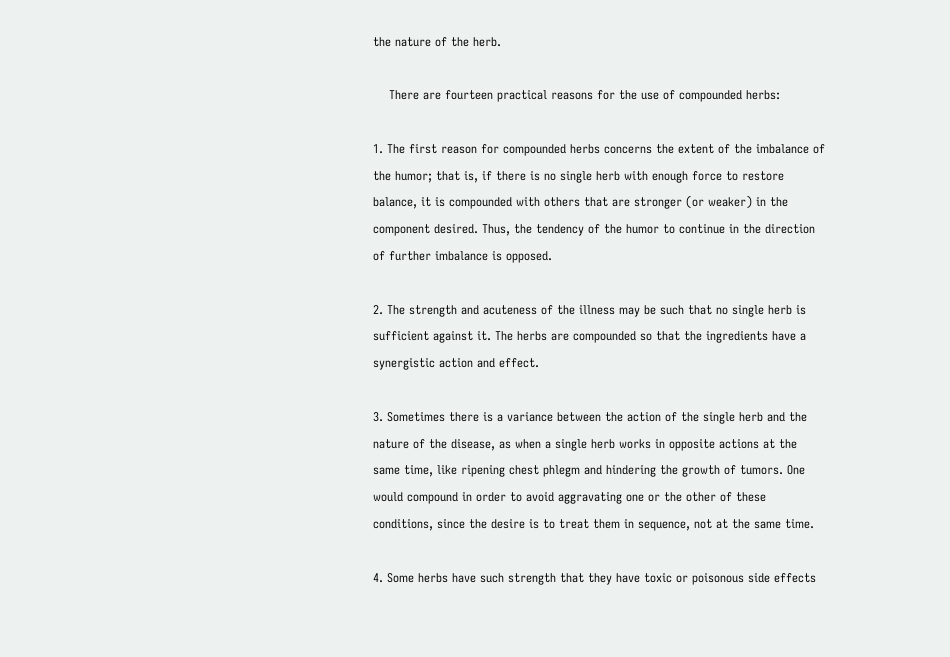the nature of the herb.

    There are fourteen practical reasons for the use of compounded herbs:

1. The first reason for compounded herbs concerns the extent of the imbalance of the humor; that is, if there is no single herb with enough force to restore balance, it is compounded with others that are stronger (or weaker) in the component desired. Thus, the tendency of the humor to continue in the direction of further imbalance is opposed.

2. The strength and acuteness of the illness may be such that no single herb is sufficient against it. The herbs are compounded so that the ingredients have a synergistic action and effect.

3. Sometimes there is a variance between the action of the single herb and the nature of the disease, as when a single herb works in opposite actions at the same time, like ripening chest phlegm and hindering the growth of tumors. One would compound in order to avoid aggravating one or the other of these conditions, since the desire is to treat them in sequence, not at the same time.

4. Some herbs have such strength that they have toxic or poisonous side effects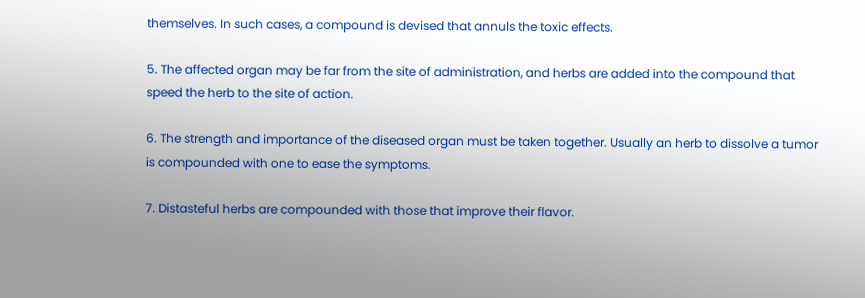themselves. In such cases, a compound is devised that annuls the toxic effects.

5. The affected organ may be far from the site of administration, and herbs are added into the compound that speed the herb to the site of action.

6. The strength and importance of the diseased organ must be taken together. Usually an herb to dissolve a tumor is compounded with one to ease the symptoms.

7. Distasteful herbs are compounded with those that improve their flavor.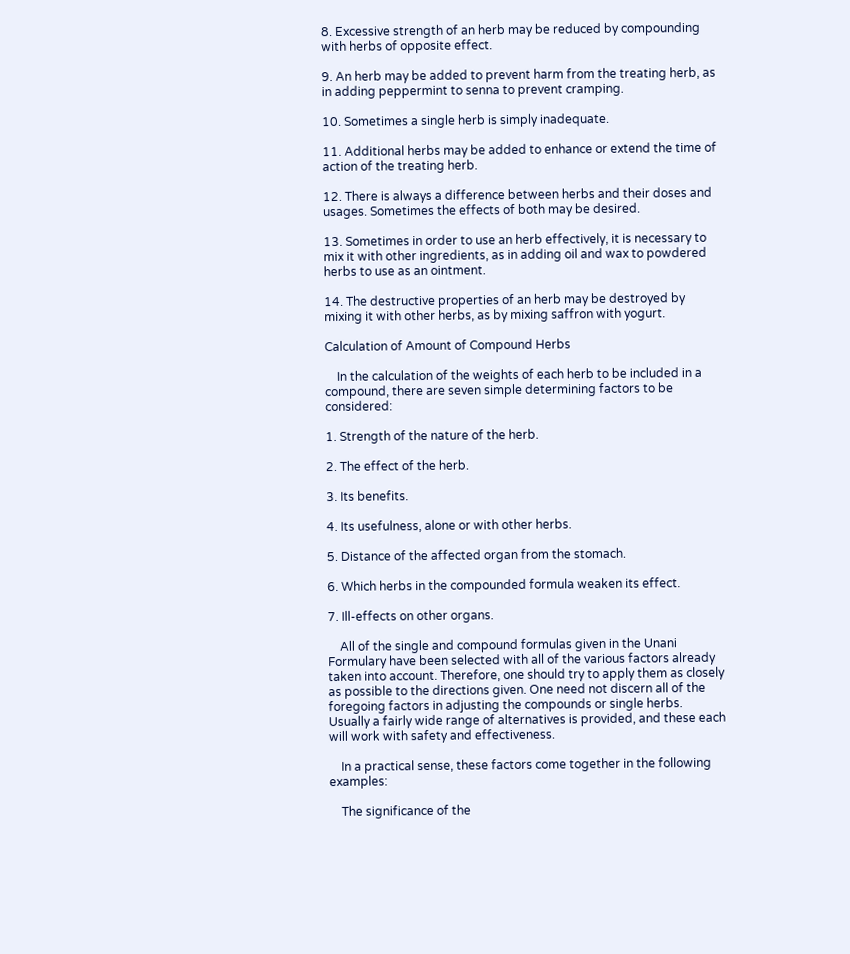8. Excessive strength of an herb may be reduced by compounding with herbs of opposite effect.

9. An herb may be added to prevent harm from the treating herb, as in adding peppermint to senna to prevent cramping.

10. Sometimes a single herb is simply inadequate.

11. Additional herbs may be added to enhance or extend the time of action of the treating herb.

12. There is always a difference between herbs and their doses and usages. Sometimes the effects of both may be desired.

13. Sometimes in order to use an herb effectively, it is necessary to mix it with other ingredients, as in adding oil and wax to powdered herbs to use as an ointment.

14. The destructive properties of an herb may be destroyed by mixing it with other herbs, as by mixing saffron with yogurt.

Calculation of Amount of Compound Herbs

    In the calculation of the weights of each herb to be included in a compound, there are seven simple determining factors to be considered:

1. Strength of the nature of the herb.

2. The effect of the herb.

3. Its benefits.

4. Its usefulness, alone or with other herbs.

5. Distance of the affected organ from the stomach.

6. Which herbs in the compounded formula weaken its effect.

7. Ill-effects on other organs.

    All of the single and compound formulas given in the Unani Formulary have been selected with all of the various factors already taken into account. Therefore, one should try to apply them as closely as possible to the directions given. One need not discern all of the foregoing factors in adjusting the compounds or single herbs. Usually a fairly wide range of alternatives is provided, and these each will work with safety and effectiveness.

    In a practical sense, these factors come together in the following examples:

    The significance of the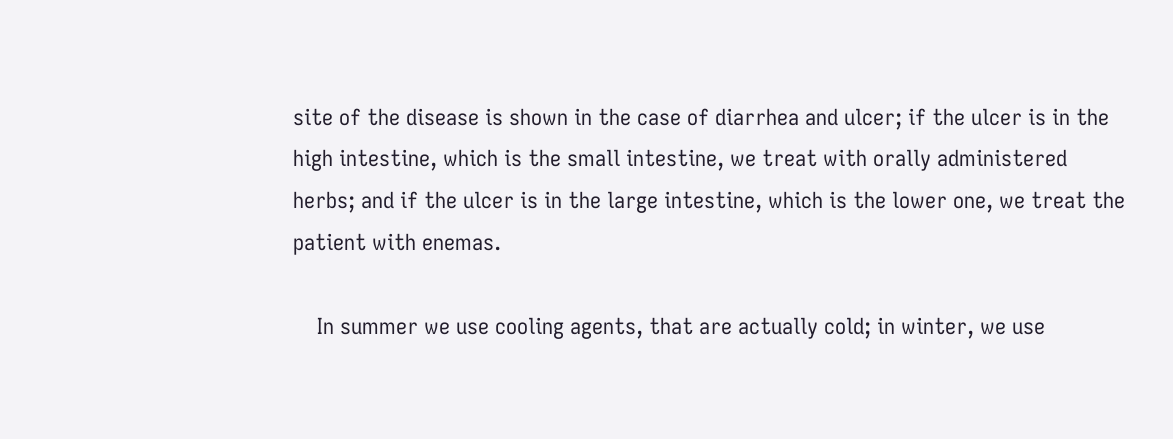site of the disease is shown in the case of diarrhea and ulcer; if the ulcer is in the high intestine, which is the small intestine, we treat with orally administered herbs; and if the ulcer is in the large intestine, which is the lower one, we treat the patient with enemas.

    In summer we use cooling agents, that are actually cold; in winter, we use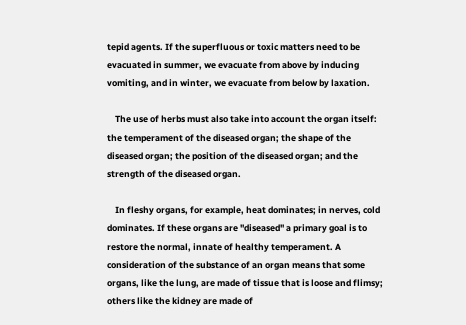tepid agents. If the superfluous or toxic matters need to be evacuated in summer, we evacuate from above by inducing vomiting, and in winter, we evacuate from below by laxation.

    The use of herbs must also take into account the organ itself: the temperament of the diseased organ; the shape of the diseased organ; the position of the diseased organ; and the strength of the diseased organ.

    In fleshy organs, for example, heat dominates; in nerves, cold dominates. If these organs are "diseased" a primary goal is to restore the normal, innate of healthy temperament. A consideration of the substance of an organ means that some organs, like the lung, are made of tissue that is loose and flimsy; others like the kidney are made of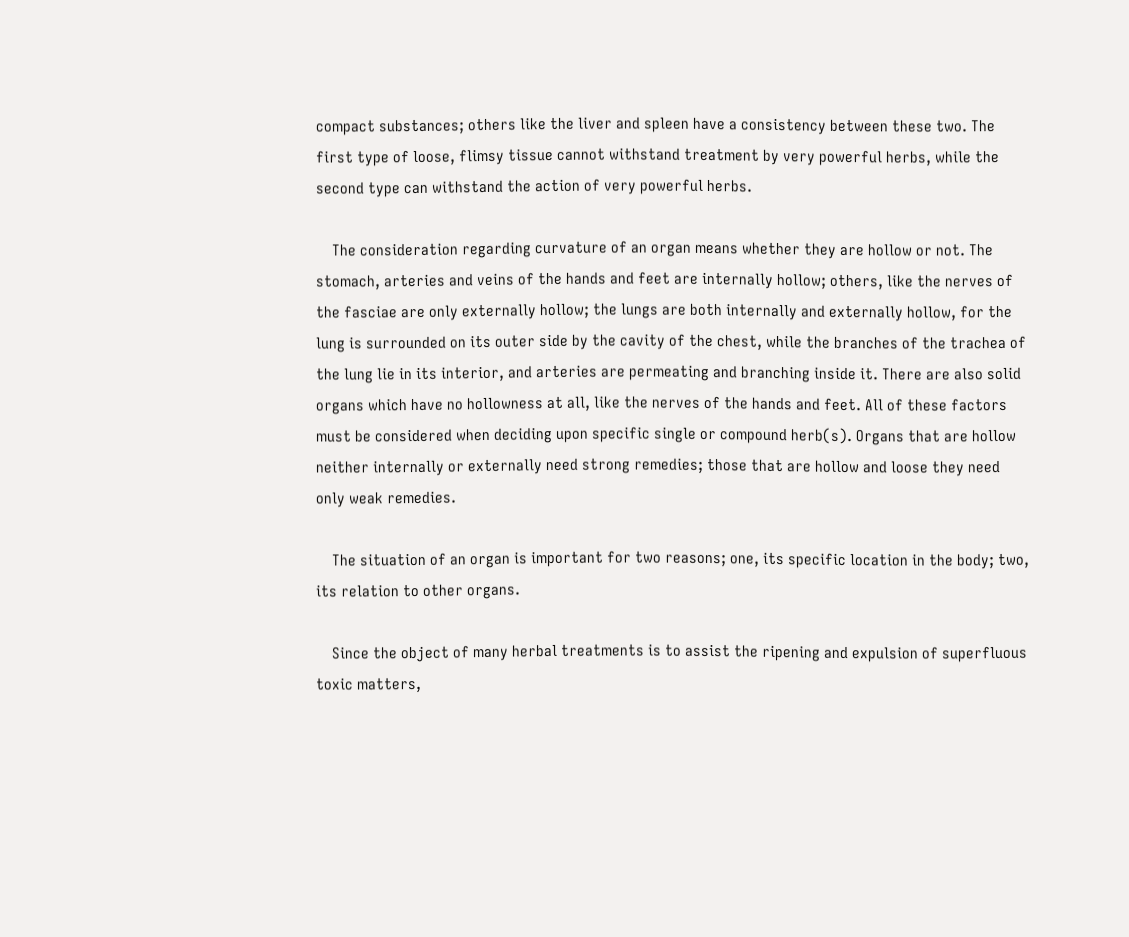compact substances; others like the liver and spleen have a consistency between these two. The first type of loose, flimsy tissue cannot withstand treatment by very powerful herbs, while the second type can withstand the action of very powerful herbs.

    The consideration regarding curvature of an organ means whether they are hollow or not. The stomach, arteries and veins of the hands and feet are internally hollow; others, like the nerves of the fasciae are only externally hollow; the lungs are both internally and externally hollow, for the lung is surrounded on its outer side by the cavity of the chest, while the branches of the trachea of the lung lie in its interior, and arteries are permeating and branching inside it. There are also solid organs which have no hollowness at all, like the nerves of the hands and feet. All of these factors must be considered when deciding upon specific single or compound herb(s). Organs that are hollow neither internally or externally need strong remedies; those that are hollow and loose they need only weak remedies.

    The situation of an organ is important for two reasons; one, its specific location in the body; two, its relation to other organs.

    Since the object of many herbal treatments is to assist the ripening and expulsion of superfluous toxic matters,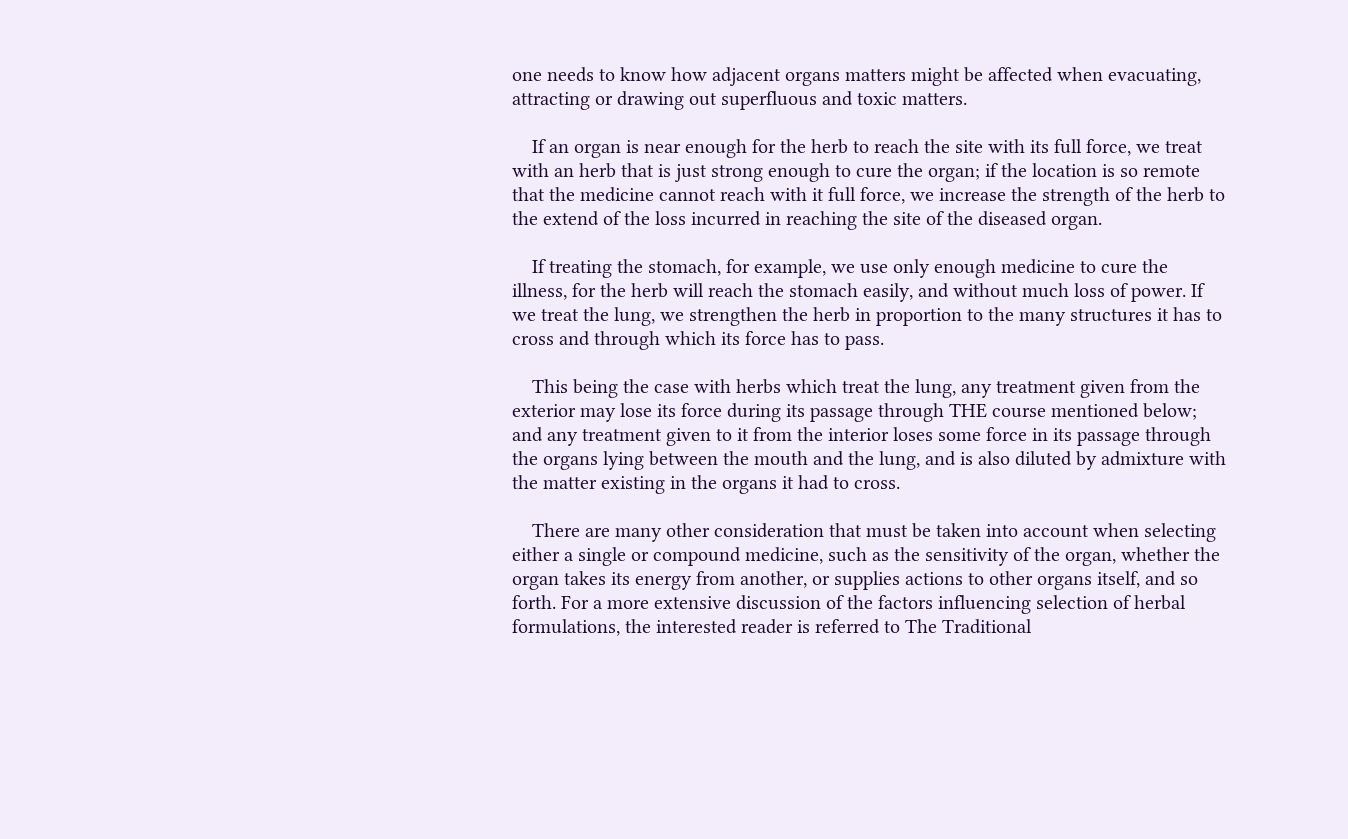one needs to know how adjacent organs matters might be affected when evacuating, attracting or drawing out superfluous and toxic matters.

    If an organ is near enough for the herb to reach the site with its full force, we treat with an herb that is just strong enough to cure the organ; if the location is so remote that the medicine cannot reach with it full force, we increase the strength of the herb to the extend of the loss incurred in reaching the site of the diseased organ.

    If treating the stomach, for example, we use only enough medicine to cure the illness, for the herb will reach the stomach easily, and without much loss of power. If we treat the lung, we strengthen the herb in proportion to the many structures it has to cross and through which its force has to pass.

    This being the case with herbs which treat the lung, any treatment given from the exterior may lose its force during its passage through THE course mentioned below; and any treatment given to it from the interior loses some force in its passage through the organs lying between the mouth and the lung, and is also diluted by admixture with the matter existing in the organs it had to cross.

    There are many other consideration that must be taken into account when selecting either a single or compound medicine, such as the sensitivity of the organ, whether the organ takes its energy from another, or supplies actions to other organs itself, and so forth. For a more extensive discussion of the factors influencing selection of herbal formulations, the interested reader is referred to The Traditional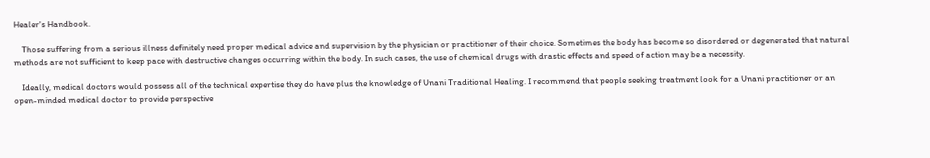Healer's Handbook.

    Those suffering from a serious illness definitely need proper medical advice and supervision by the physician or practitioner of their choice. Sometimes the body has become so disordered or degenerated that natural methods are not sufficient to keep pace with destructive changes occurring within the body. In such cases, the use of chemical drugs with drastic effects and speed of action may be a necessity.

    Ideally, medical doctors would possess all of the technical expertise they do have plus the knowledge of Unani Traditional Healing. I recommend that people seeking treatment look for a Unani practitioner or an open-minded medical doctor to provide perspective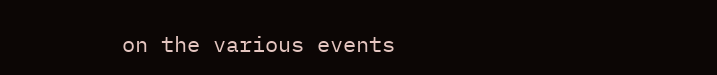on the various events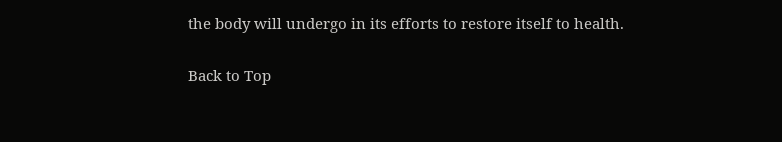the body will undergo in its efforts to restore itself to health.

Back to Top